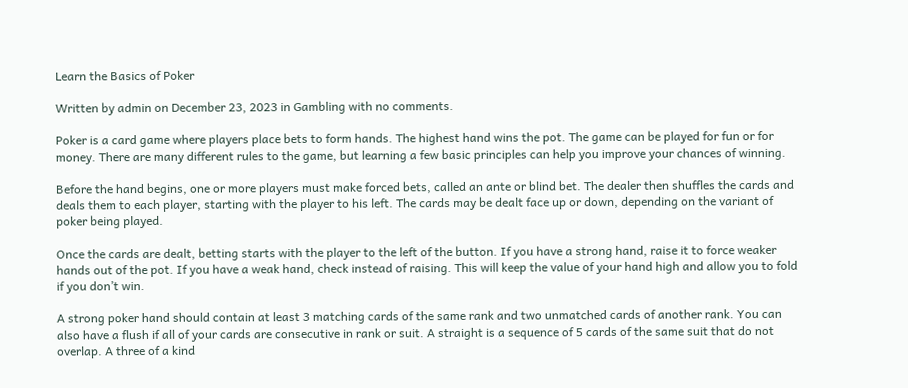Learn the Basics of Poker

Written by admin on December 23, 2023 in Gambling with no comments.

Poker is a card game where players place bets to form hands. The highest hand wins the pot. The game can be played for fun or for money. There are many different rules to the game, but learning a few basic principles can help you improve your chances of winning.

Before the hand begins, one or more players must make forced bets, called an ante or blind bet. The dealer then shuffles the cards and deals them to each player, starting with the player to his left. The cards may be dealt face up or down, depending on the variant of poker being played.

Once the cards are dealt, betting starts with the player to the left of the button. If you have a strong hand, raise it to force weaker hands out of the pot. If you have a weak hand, check instead of raising. This will keep the value of your hand high and allow you to fold if you don’t win.

A strong poker hand should contain at least 3 matching cards of the same rank and two unmatched cards of another rank. You can also have a flush if all of your cards are consecutive in rank or suit. A straight is a sequence of 5 cards of the same suit that do not overlap. A three of a kind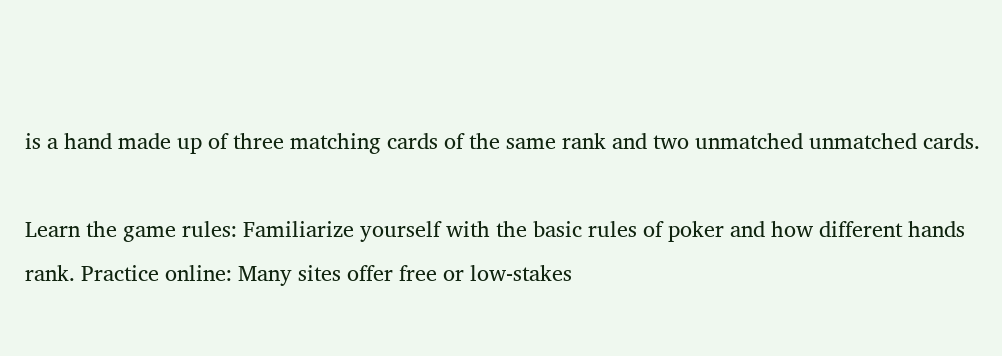is a hand made up of three matching cards of the same rank and two unmatched unmatched cards.

Learn the game rules: Familiarize yourself with the basic rules of poker and how different hands rank. Practice online: Many sites offer free or low-stakes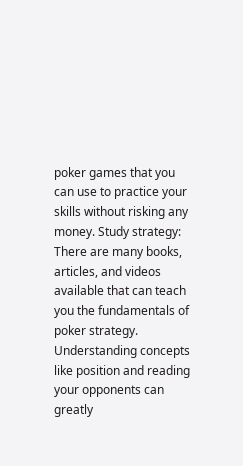poker games that you can use to practice your skills without risking any money. Study strategy: There are many books, articles, and videos available that can teach you the fundamentals of poker strategy. Understanding concepts like position and reading your opponents can greatly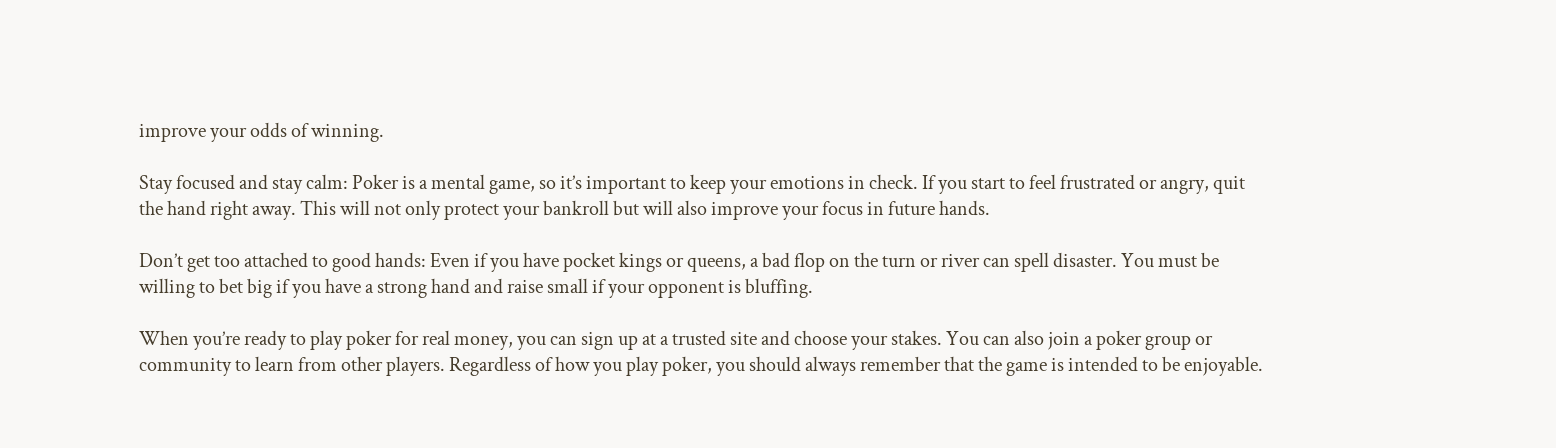improve your odds of winning.

Stay focused and stay calm: Poker is a mental game, so it’s important to keep your emotions in check. If you start to feel frustrated or angry, quit the hand right away. This will not only protect your bankroll but will also improve your focus in future hands.

Don’t get too attached to good hands: Even if you have pocket kings or queens, a bad flop on the turn or river can spell disaster. You must be willing to bet big if you have a strong hand and raise small if your opponent is bluffing.

When you’re ready to play poker for real money, you can sign up at a trusted site and choose your stakes. You can also join a poker group or community to learn from other players. Regardless of how you play poker, you should always remember that the game is intended to be enjoyable.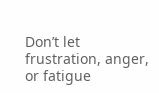Don’t let frustration, anger, or fatigue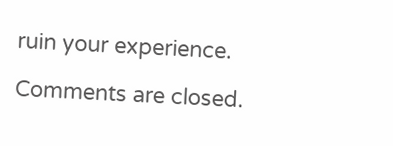ruin your experience.

Comments are closed.